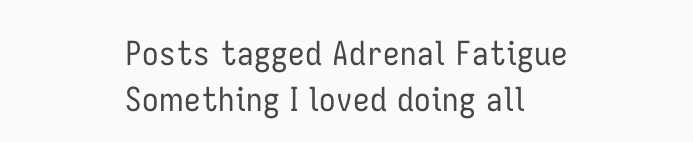Posts tagged Adrenal Fatigue
Something I loved doing all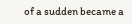of a sudden became a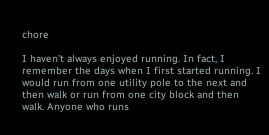chore

I haven’t always enjoyed running. In fact, I remember the days when I first started running. I would run from one utility pole to the next and then walk or run from one city block and then walk. Anyone who runs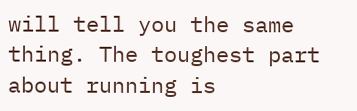will tell you the same thing. The toughest part about running is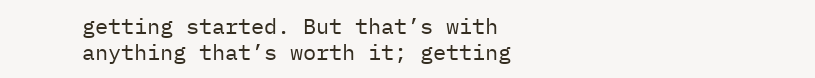getting started. But that’s with anything that’s worth it; getting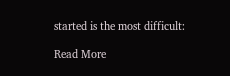started is the most difficult:

Read More